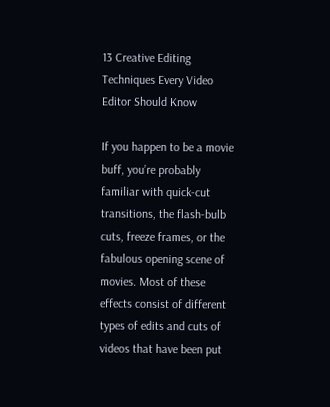13 Creative Editing Techniques Every Video Editor Should Know

If you happen to be a movie buff, you’re probably familiar with quick-cut transitions, the flash-bulb cuts, freeze frames, or the fabulous opening scene of movies. Most of these effects consist of different types of edits and cuts of videos that have been put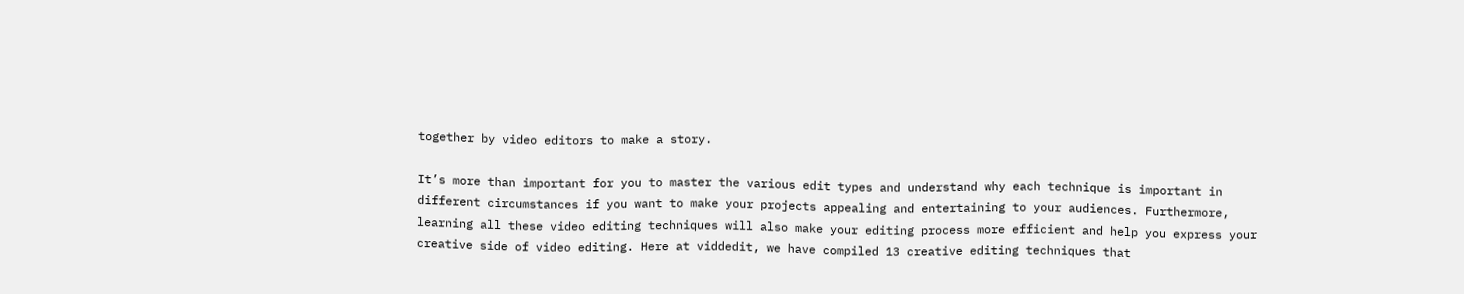together by video editors to make a story.

It’s more than important for you to master the various edit types and understand why each technique is important in different circumstances if you want to make your projects appealing and entertaining to your audiences. Furthermore, learning all these video editing techniques will also make your editing process more efficient and help you express your creative side of video editing. Here at viddedit, we have compiled 13 creative editing techniques that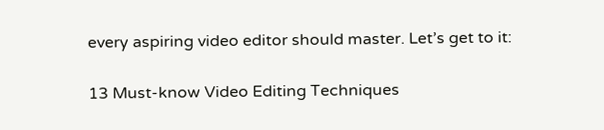every aspiring video editor should master. Let’s get to it:

13 Must-know Video Editing Techniques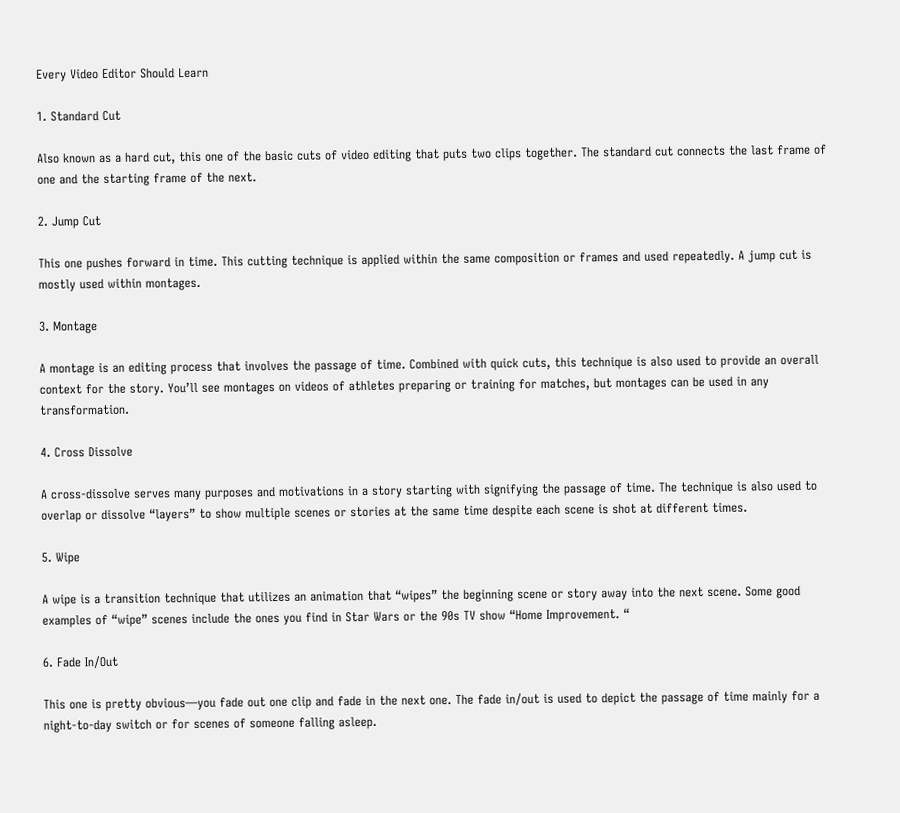Every Video Editor Should Learn

1. Standard Cut

Also known as a hard cut, this one of the basic cuts of video editing that puts two clips together. The standard cut connects the last frame of one and the starting frame of the next.

2. Jump Cut

This one pushes forward in time. This cutting technique is applied within the same composition or frames and used repeatedly. A jump cut is mostly used within montages.

3. Montage

A montage is an editing process that involves the passage of time. Combined with quick cuts, this technique is also used to provide an overall context for the story. You’ll see montages on videos of athletes preparing or training for matches, but montages can be used in any transformation.

4. Cross Dissolve

A cross-dissolve serves many purposes and motivations in a story starting with signifying the passage of time. The technique is also used to overlap or dissolve “layers” to show multiple scenes or stories at the same time despite each scene is shot at different times.

5. Wipe

A wipe is a transition technique that utilizes an animation that “wipes” the beginning scene or story away into the next scene. Some good examples of “wipe” scenes include the ones you find in Star Wars or the 90s TV show “Home Improvement. “

6. Fade In/Out

This one is pretty obvious—you fade out one clip and fade in the next one. The fade in/out is used to depict the passage of time mainly for a night-to-day switch or for scenes of someone falling asleep.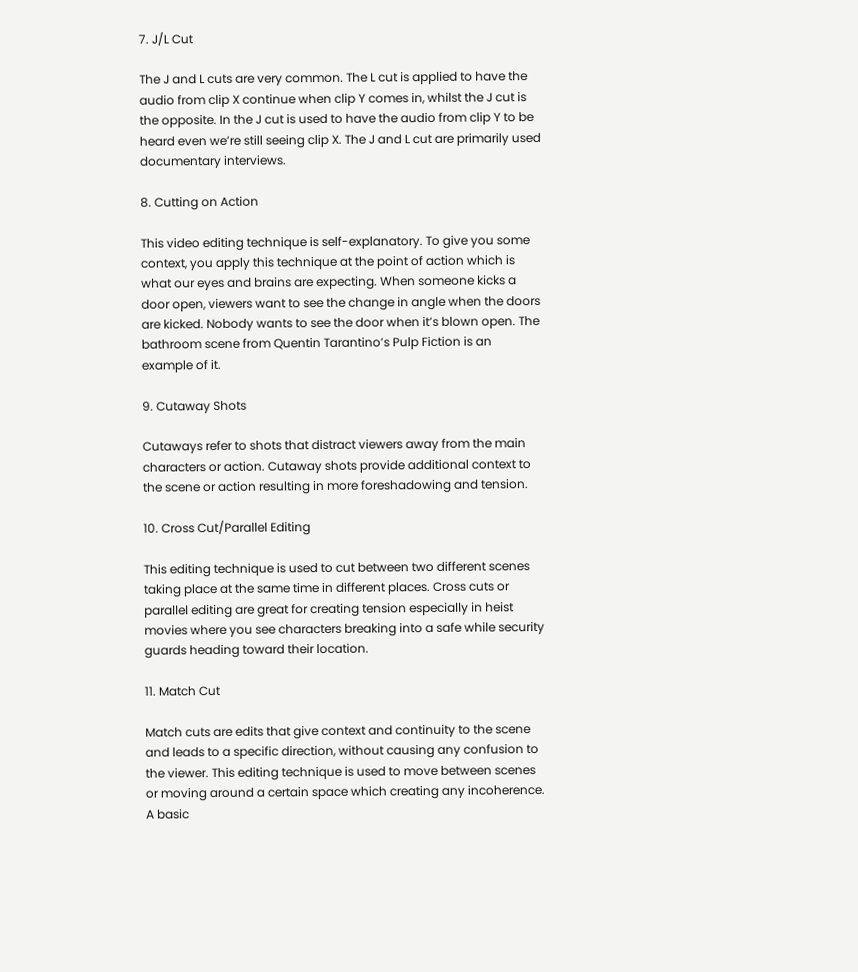7. J/L Cut

The J and L cuts are very common. The L cut is applied to have the audio from clip X continue when clip Y comes in, whilst the J cut is the opposite. In the J cut is used to have the audio from clip Y to be heard even we’re still seeing clip X. The J and L cut are primarily used documentary interviews.

8. Cutting on Action

This video editing technique is self-explanatory. To give you some context, you apply this technique at the point of action which is what our eyes and brains are expecting. When someone kicks a door open, viewers want to see the change in angle when the doors are kicked. Nobody wants to see the door when it’s blown open. The bathroom scene from Quentin Tarantino’s Pulp Fiction is an example of it.

9. Cutaway Shots

Cutaways refer to shots that distract viewers away from the main characters or action. Cutaway shots provide additional context to the scene or action resulting in more foreshadowing and tension.

10. Cross Cut/Parallel Editing

This editing technique is used to cut between two different scenes taking place at the same time in different places. Cross cuts or parallel editing are great for creating tension especially in heist movies where you see characters breaking into a safe while security guards heading toward their location.

11. Match Cut

Match cuts are edits that give context and continuity to the scene and leads to a specific direction, without causing any confusion to the viewer. This editing technique is used to move between scenes or moving around a certain space which creating any incoherence. A basic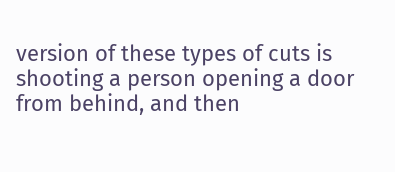version of these types of cuts is shooting a person opening a door from behind, and then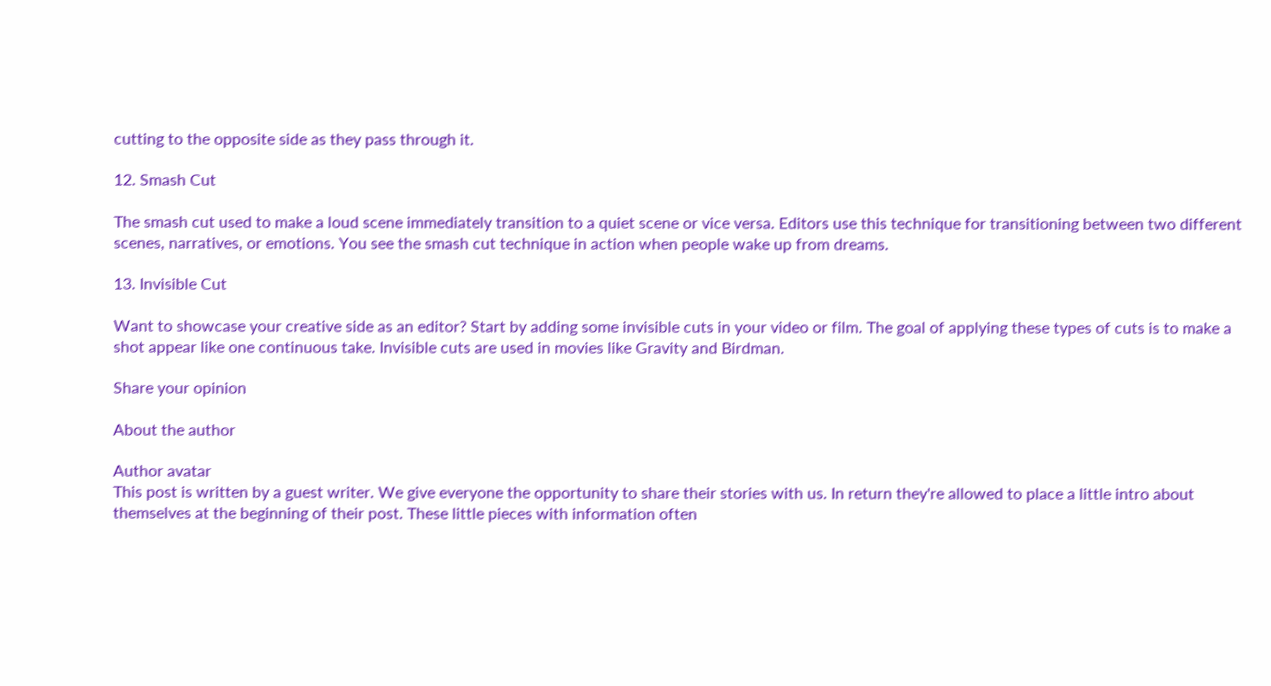cutting to the opposite side as they pass through it.

12. Smash Cut

The smash cut used to make a loud scene immediately transition to a quiet scene or vice versa. Editors use this technique for transitioning between two different scenes, narratives, or emotions. You see the smash cut technique in action when people wake up from dreams.

13. Invisible Cut

Want to showcase your creative side as an editor? Start by adding some invisible cuts in your video or film. The goal of applying these types of cuts is to make a shot appear like one continuous take. Invisible cuts are used in movies like Gravity and Birdman.

Share your opinion

About the author

Author avatar
This post is written by a guest writer. We give everyone the opportunity to share their stories with us. In return they're allowed to place a little intro about themselves at the beginning of their post. These little pieces with information often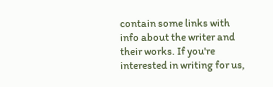contain some links with info about the writer and their works. If you're interested in writing for us,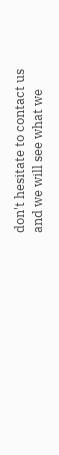don't hesitate to contact us and we will see what we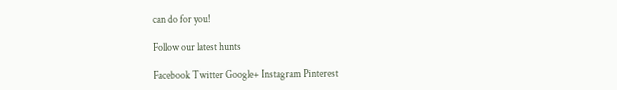can do for you!

Follow our latest hunts

Facebook Twitter Google+ Instagram Pinterest